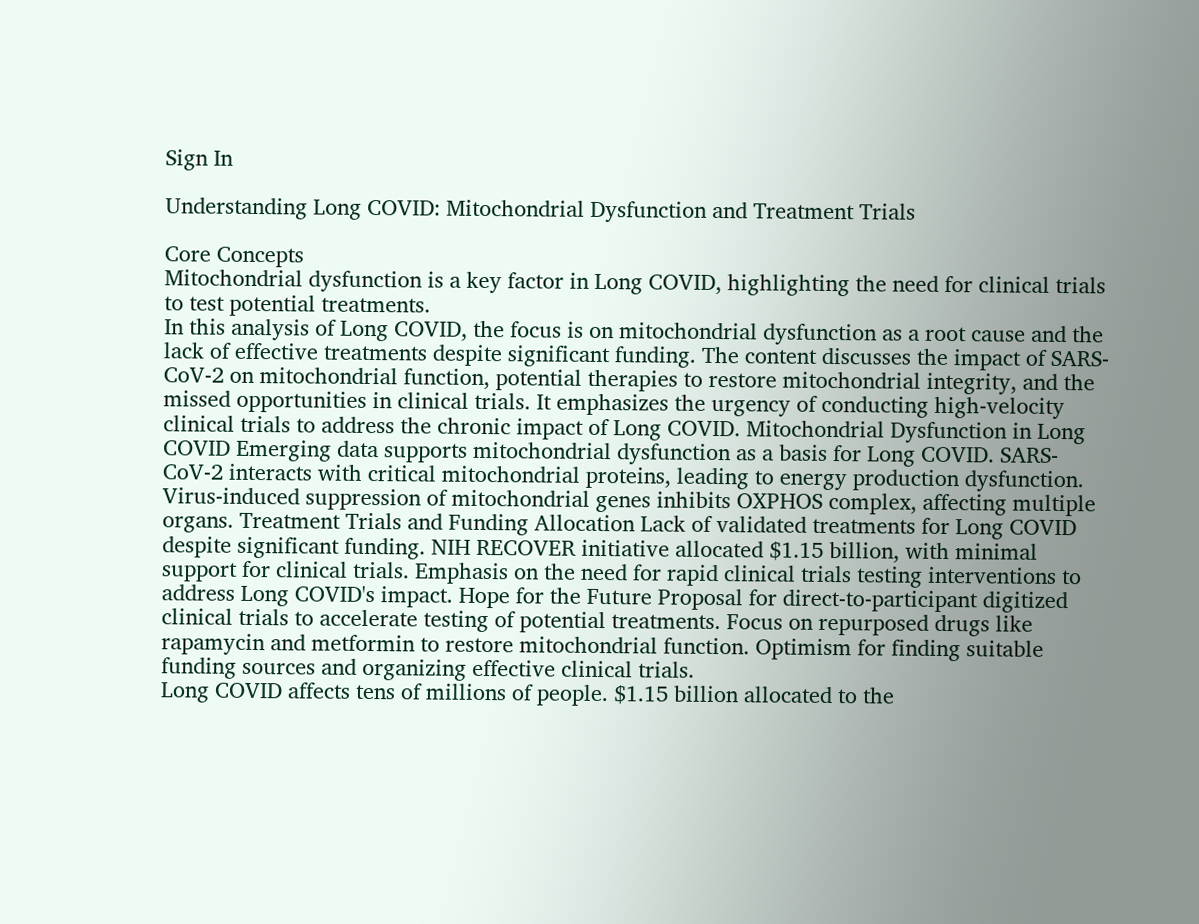Sign In

Understanding Long COVID: Mitochondrial Dysfunction and Treatment Trials

Core Concepts
Mitochondrial dysfunction is a key factor in Long COVID, highlighting the need for clinical trials to test potential treatments.
In this analysis of Long COVID, the focus is on mitochondrial dysfunction as a root cause and the lack of effective treatments despite significant funding. The content discusses the impact of SARS-CoV-2 on mitochondrial function, potential therapies to restore mitochondrial integrity, and the missed opportunities in clinical trials. It emphasizes the urgency of conducting high-velocity clinical trials to address the chronic impact of Long COVID. Mitochondrial Dysfunction in Long COVID Emerging data supports mitochondrial dysfunction as a basis for Long COVID. SARS-CoV-2 interacts with critical mitochondrial proteins, leading to energy production dysfunction. Virus-induced suppression of mitochondrial genes inhibits OXPHOS complex, affecting multiple organs. Treatment Trials and Funding Allocation Lack of validated treatments for Long COVID despite significant funding. NIH RECOVER initiative allocated $1.15 billion, with minimal support for clinical trials. Emphasis on the need for rapid clinical trials testing interventions to address Long COVID's impact. Hope for the Future Proposal for direct-to-participant digitized clinical trials to accelerate testing of potential treatments. Focus on repurposed drugs like rapamycin and metformin to restore mitochondrial function. Optimism for finding suitable funding sources and organizing effective clinical trials.
Long COVID affects tens of millions of people. $1.15 billion allocated to the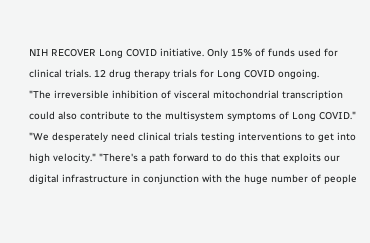NIH RECOVER Long COVID initiative. Only 15% of funds used for clinical trials. 12 drug therapy trials for Long COVID ongoing.
"The irreversible inhibition of visceral mitochondrial transcription could also contribute to the multisystem symptoms of Long COVID." "We desperately need clinical trials testing interventions to get into high velocity." "There's a path forward to do this that exploits our digital infrastructure in conjunction with the huge number of people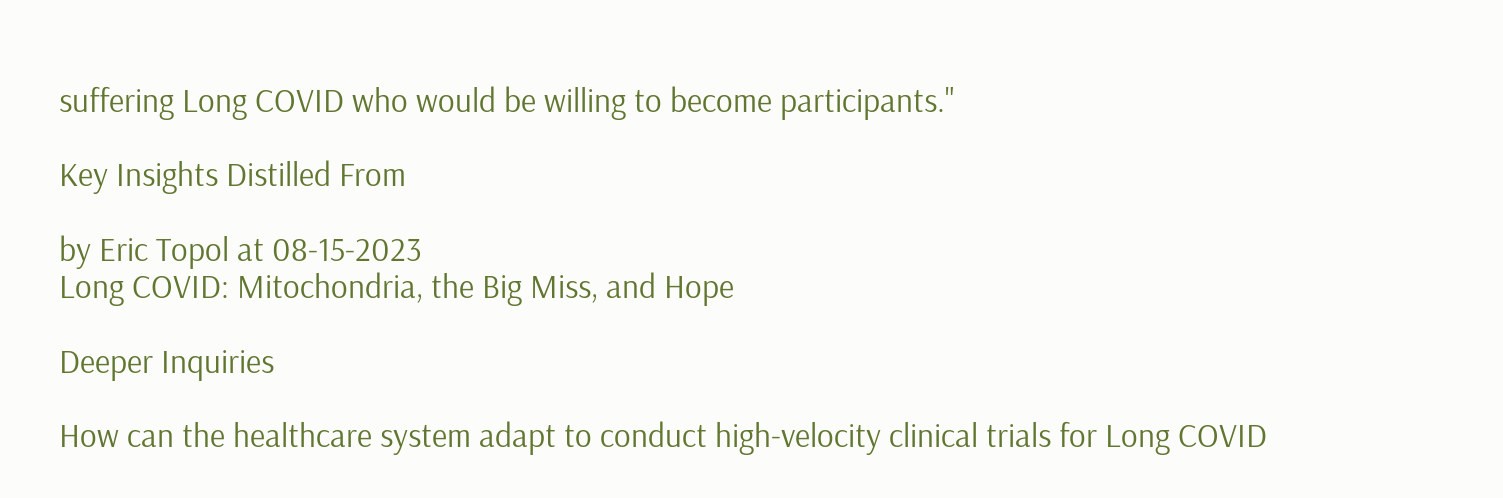suffering Long COVID who would be willing to become participants."

Key Insights Distilled From

by Eric Topol at 08-15-2023
Long COVID: Mitochondria, the Big Miss, and Hope

Deeper Inquiries

How can the healthcare system adapt to conduct high-velocity clinical trials for Long COVID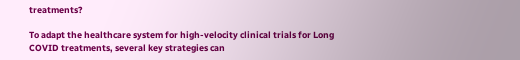treatments?

To adapt the healthcare system for high-velocity clinical trials for Long COVID treatments, several key strategies can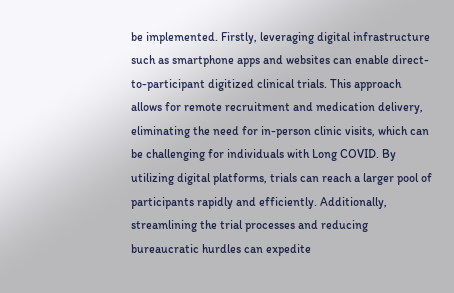be implemented. Firstly, leveraging digital infrastructure such as smartphone apps and websites can enable direct-to-participant digitized clinical trials. This approach allows for remote recruitment and medication delivery, eliminating the need for in-person clinic visits, which can be challenging for individuals with Long COVID. By utilizing digital platforms, trials can reach a larger pool of participants rapidly and efficiently. Additionally, streamlining the trial processes and reducing bureaucratic hurdles can expedite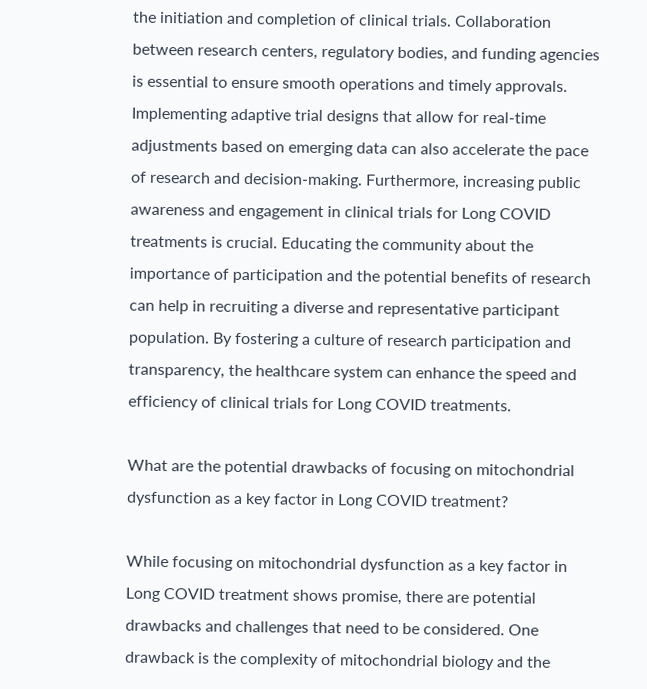the initiation and completion of clinical trials. Collaboration between research centers, regulatory bodies, and funding agencies is essential to ensure smooth operations and timely approvals. Implementing adaptive trial designs that allow for real-time adjustments based on emerging data can also accelerate the pace of research and decision-making. Furthermore, increasing public awareness and engagement in clinical trials for Long COVID treatments is crucial. Educating the community about the importance of participation and the potential benefits of research can help in recruiting a diverse and representative participant population. By fostering a culture of research participation and transparency, the healthcare system can enhance the speed and efficiency of clinical trials for Long COVID treatments.

What are the potential drawbacks of focusing on mitochondrial dysfunction as a key factor in Long COVID treatment?

While focusing on mitochondrial dysfunction as a key factor in Long COVID treatment shows promise, there are potential drawbacks and challenges that need to be considered. One drawback is the complexity of mitochondrial biology and the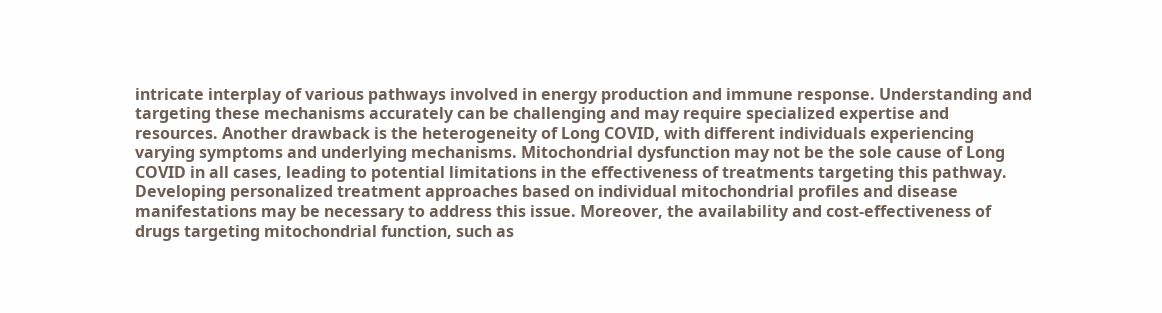intricate interplay of various pathways involved in energy production and immune response. Understanding and targeting these mechanisms accurately can be challenging and may require specialized expertise and resources. Another drawback is the heterogeneity of Long COVID, with different individuals experiencing varying symptoms and underlying mechanisms. Mitochondrial dysfunction may not be the sole cause of Long COVID in all cases, leading to potential limitations in the effectiveness of treatments targeting this pathway. Developing personalized treatment approaches based on individual mitochondrial profiles and disease manifestations may be necessary to address this issue. Moreover, the availability and cost-effectiveness of drugs targeting mitochondrial function, such as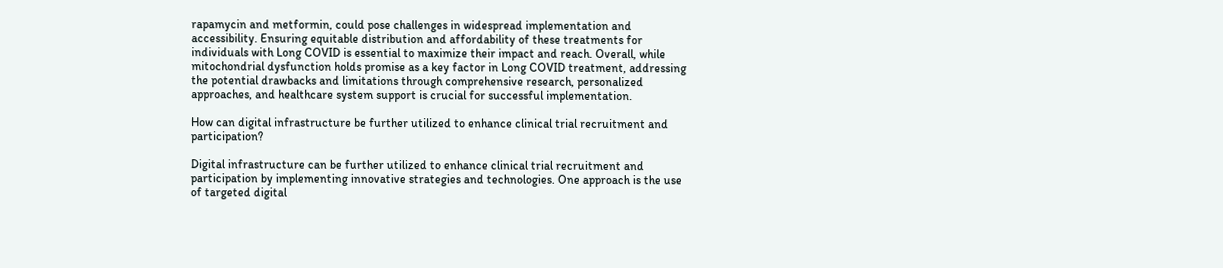rapamycin and metformin, could pose challenges in widespread implementation and accessibility. Ensuring equitable distribution and affordability of these treatments for individuals with Long COVID is essential to maximize their impact and reach. Overall, while mitochondrial dysfunction holds promise as a key factor in Long COVID treatment, addressing the potential drawbacks and limitations through comprehensive research, personalized approaches, and healthcare system support is crucial for successful implementation.

How can digital infrastructure be further utilized to enhance clinical trial recruitment and participation?

Digital infrastructure can be further utilized to enhance clinical trial recruitment and participation by implementing innovative strategies and technologies. One approach is the use of targeted digital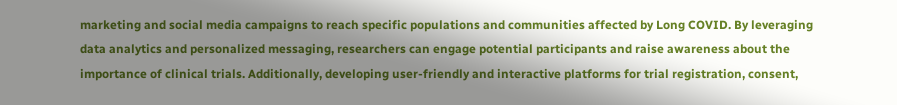marketing and social media campaigns to reach specific populations and communities affected by Long COVID. By leveraging data analytics and personalized messaging, researchers can engage potential participants and raise awareness about the importance of clinical trials. Additionally, developing user-friendly and interactive platforms for trial registration, consent,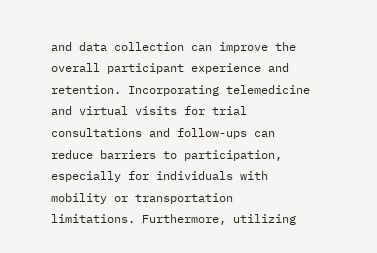and data collection can improve the overall participant experience and retention. Incorporating telemedicine and virtual visits for trial consultations and follow-ups can reduce barriers to participation, especially for individuals with mobility or transportation limitations. Furthermore, utilizing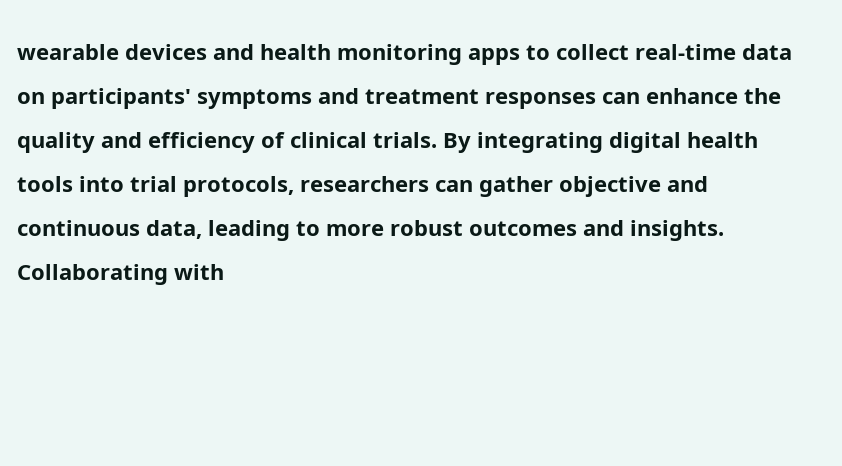wearable devices and health monitoring apps to collect real-time data on participants' symptoms and treatment responses can enhance the quality and efficiency of clinical trials. By integrating digital health tools into trial protocols, researchers can gather objective and continuous data, leading to more robust outcomes and insights. Collaborating with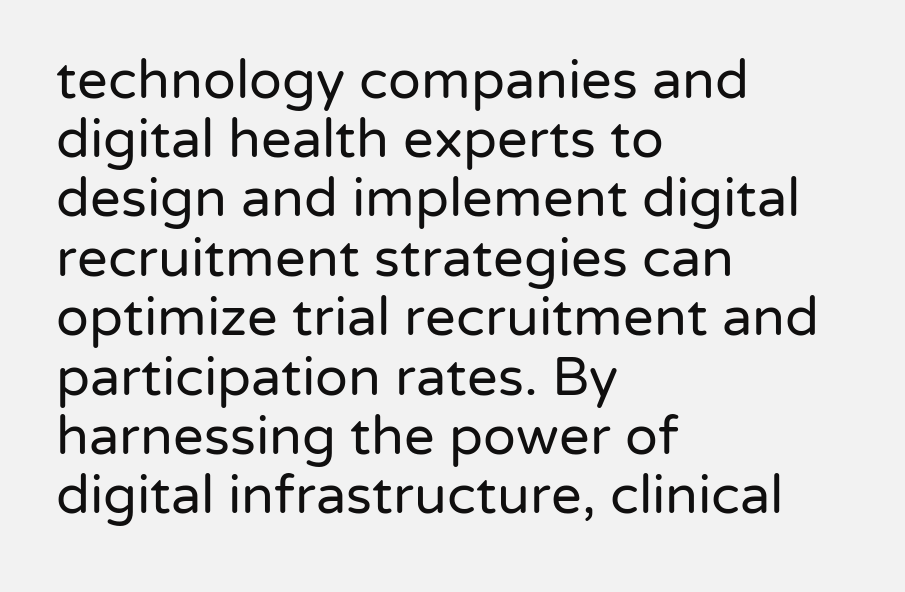technology companies and digital health experts to design and implement digital recruitment strategies can optimize trial recruitment and participation rates. By harnessing the power of digital infrastructure, clinical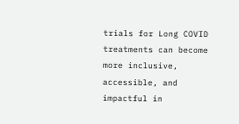trials for Long COVID treatments can become more inclusive, accessible, and impactful in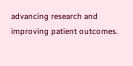advancing research and improving patient outcomes.